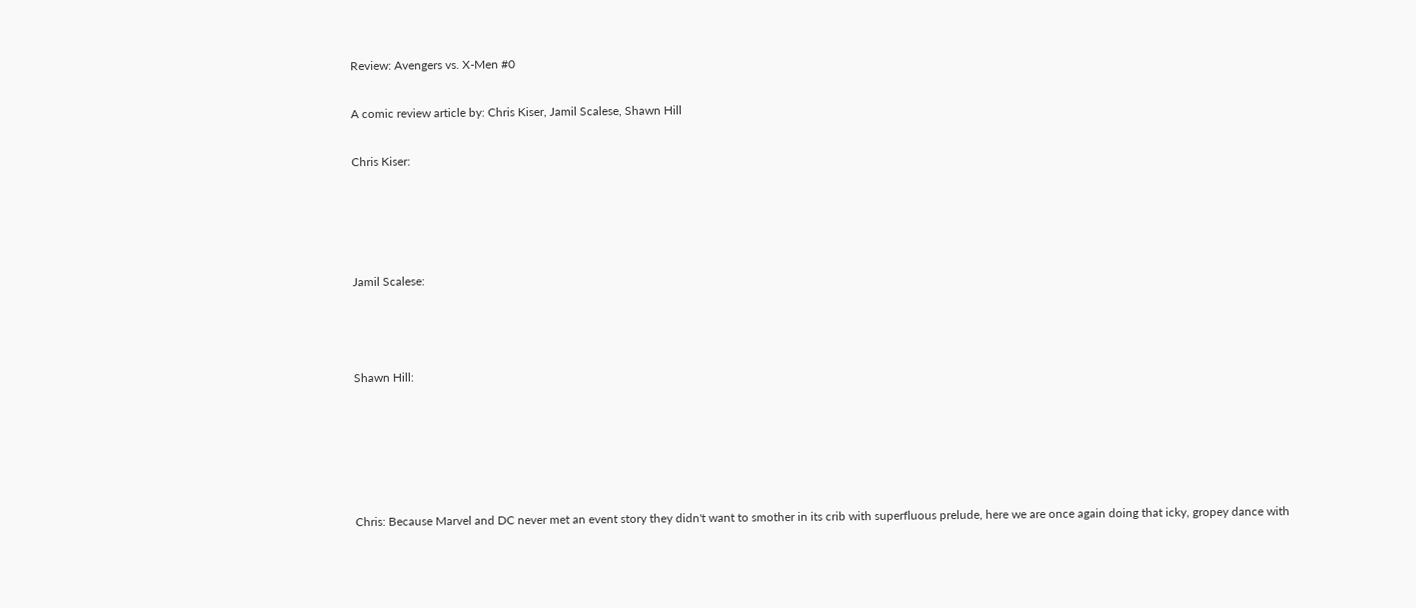Review: Avengers vs. X-Men #0

A comic review article by: Chris Kiser, Jamil Scalese, Shawn Hill

Chris Kiser:




Jamil Scalese:



Shawn Hill:





Chris: Because Marvel and DC never met an event story they didn't want to smother in its crib with superfluous prelude, here we are once again doing that icky, gropey dance with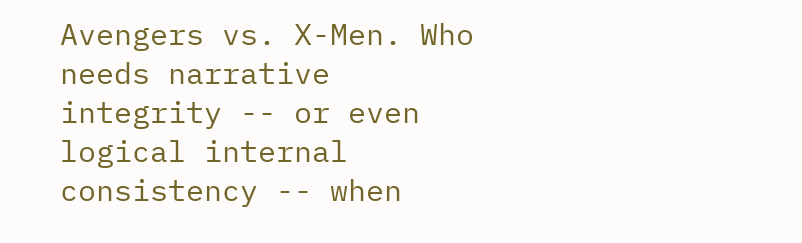Avengers vs. X-Men. Who needs narrative integrity -- or even logical internal consistency -- when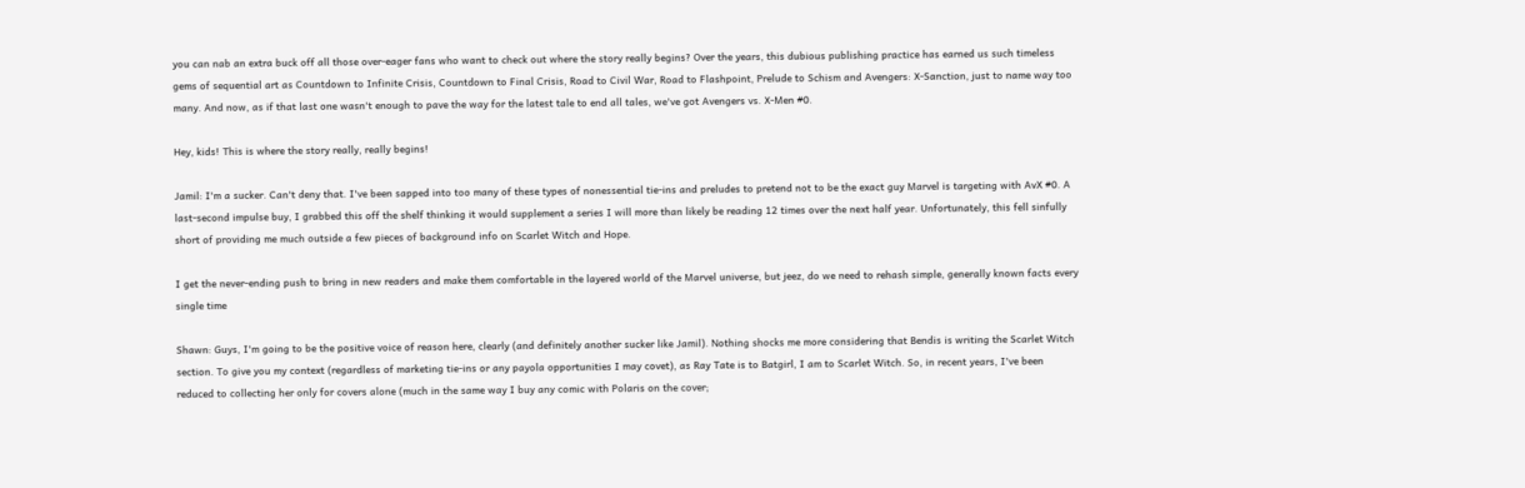you can nab an extra buck off all those over-eager fans who want to check out where the story really begins? Over the years, this dubious publishing practice has earned us such timeless gems of sequential art as Countdown to Infinite Crisis, Countdown to Final Crisis, Road to Civil War, Road to Flashpoint, Prelude to Schism and Avengers: X-Sanction, just to name way too many. And now, as if that last one wasn't enough to pave the way for the latest tale to end all tales, we've got Avengers vs. X-Men #0.

Hey, kids! This is where the story really, really begins!

Jamil: I'm a sucker. Can't deny that. I've been sapped into too many of these types of nonessential tie-ins and preludes to pretend not to be the exact guy Marvel is targeting with AvX #0. A last-second impulse buy, I grabbed this off the shelf thinking it would supplement a series I will more than likely be reading 12 times over the next half year. Unfortunately, this fell sinfully short of providing me much outside a few pieces of background info on Scarlet Witch and Hope.

I get the never-ending push to bring in new readers and make them comfortable in the layered world of the Marvel universe, but jeez, do we need to rehash simple, generally known facts every single time

Shawn: Guys, I'm going to be the positive voice of reason here, clearly (and definitely another sucker like Jamil). Nothing shocks me more considering that Bendis is writing the Scarlet Witch section. To give you my context (regardless of marketing tie-ins or any payola opportunities I may covet), as Ray Tate is to Batgirl, I am to Scarlet Witch. So, in recent years, I've been reduced to collecting her only for covers alone (much in the same way I buy any comic with Polaris on the cover;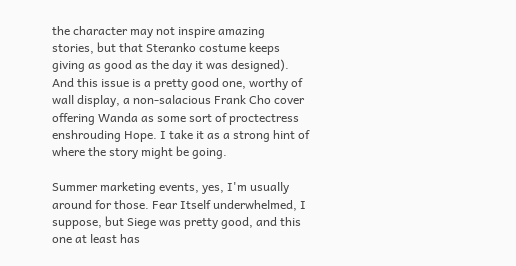the character may not inspire amazing stories, but that Steranko costume keeps giving as good as the day it was designed). And this issue is a pretty good one, worthy of wall display, a non-salacious Frank Cho cover offering Wanda as some sort of proctectress enshrouding Hope. I take it as a strong hint of where the story might be going.

Summer marketing events, yes, I'm usually around for those. Fear Itself underwhelmed, I suppose, but Siege was pretty good, and this one at least has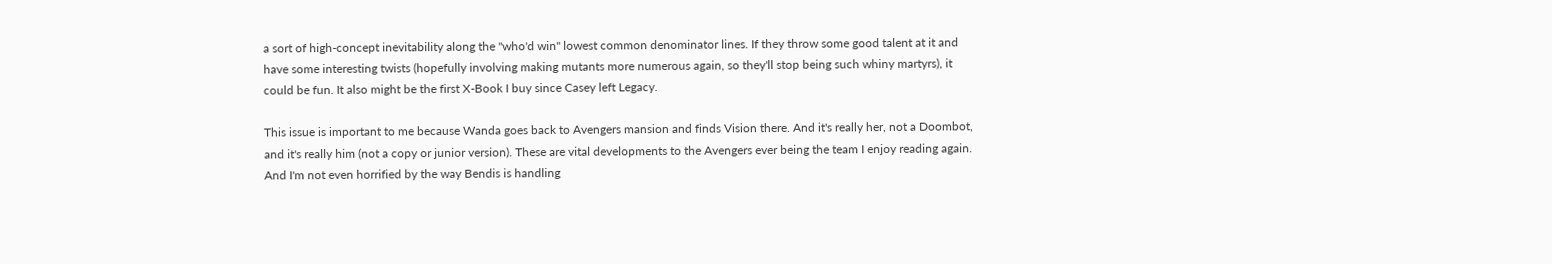a sort of high-concept inevitability along the "who'd win" lowest common denominator lines. If they throw some good talent at it and have some interesting twists (hopefully involving making mutants more numerous again, so they'll stop being such whiny martyrs), it could be fun. It also might be the first X-Book I buy since Casey left Legacy.

This issue is important to me because Wanda goes back to Avengers mansion and finds Vision there. And it's really her, not a Doombot, and it's really him (not a copy or junior version). These are vital developments to the Avengers ever being the team I enjoy reading again. And I'm not even horrified by the way Bendis is handling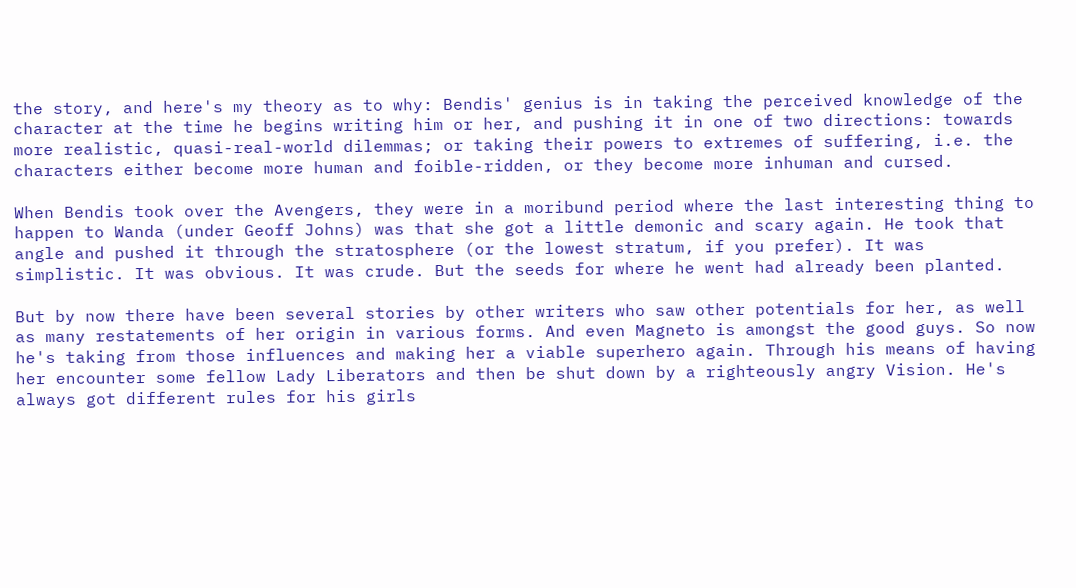the story, and here's my theory as to why: Bendis' genius is in taking the perceived knowledge of the character at the time he begins writing him or her, and pushing it in one of two directions: towards more realistic, quasi-real-world dilemmas; or taking their powers to extremes of suffering, i.e. the characters either become more human and foible-ridden, or they become more inhuman and cursed.

When Bendis took over the Avengers, they were in a moribund period where the last interesting thing to happen to Wanda (under Geoff Johns) was that she got a little demonic and scary again. He took that angle and pushed it through the stratosphere (or the lowest stratum, if you prefer). It was simplistic. It was obvious. It was crude. But the seeds for where he went had already been planted.

But by now there have been several stories by other writers who saw other potentials for her, as well as many restatements of her origin in various forms. And even Magneto is amongst the good guys. So now he's taking from those influences and making her a viable superhero again. Through his means of having her encounter some fellow Lady Liberators and then be shut down by a righteously angry Vision. He's always got different rules for his girls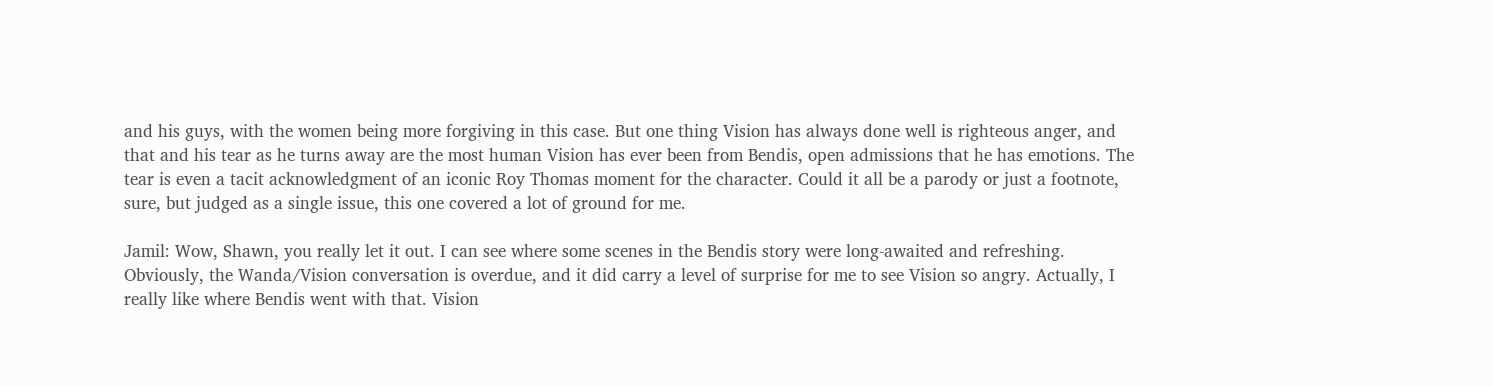and his guys, with the women being more forgiving in this case. But one thing Vision has always done well is righteous anger, and that and his tear as he turns away are the most human Vision has ever been from Bendis, open admissions that he has emotions. The tear is even a tacit acknowledgment of an iconic Roy Thomas moment for the character. Could it all be a parody or just a footnote, sure, but judged as a single issue, this one covered a lot of ground for me.

Jamil: Wow, Shawn, you really let it out. I can see where some scenes in the Bendis story were long-awaited and refreshing. Obviously, the Wanda/Vision conversation is overdue, and it did carry a level of surprise for me to see Vision so angry. Actually, I really like where Bendis went with that. Vision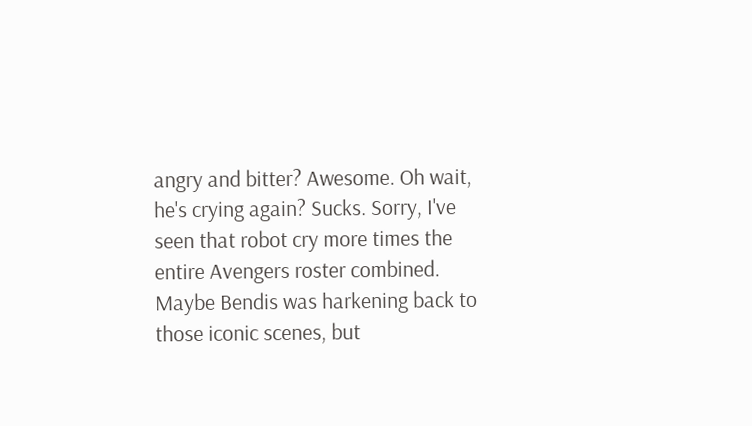angry and bitter? Awesome. Oh wait, he's crying again? Sucks. Sorry, I've seen that robot cry more times the entire Avengers roster combined. Maybe Bendis was harkening back to those iconic scenes, but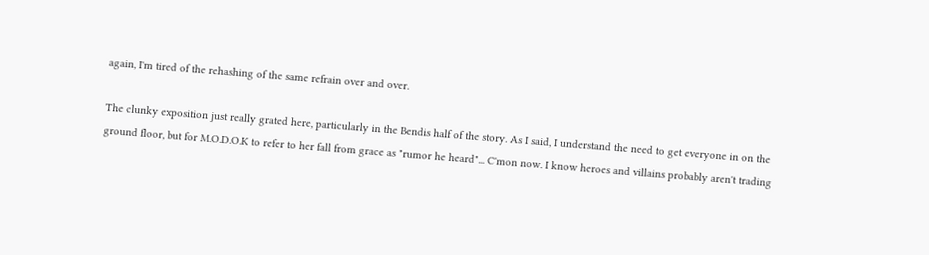again, I'm tired of the rehashing of the same refrain over and over.

The clunky exposition just really grated here, particularly in the Bendis half of the story. As I said, I understand the need to get everyone in on the ground floor, but for M.O.D.O.K to refer to her fall from grace as "rumor he heard"... C'mon now. I know heroes and villains probably aren't trading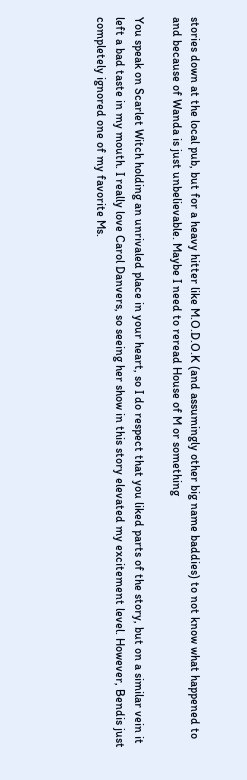stories down at the local pub, but for a heavy hitter like M.O.D.O.K (and assumingly other big name baddies) to not know what happened to and because of Wanda is just unbelievable. Maybe I need to reread House of M or something

You speak on Scarlet Witch holding an unrivaled place in your heart, so I do respect that you liked parts of the story, but on a similar vein it left a bad taste in my mouth. I really love Carol Danvers, so seeing her show in this story elevated my excitement level. However, Bendis just completely ignored one of my favorite Ms.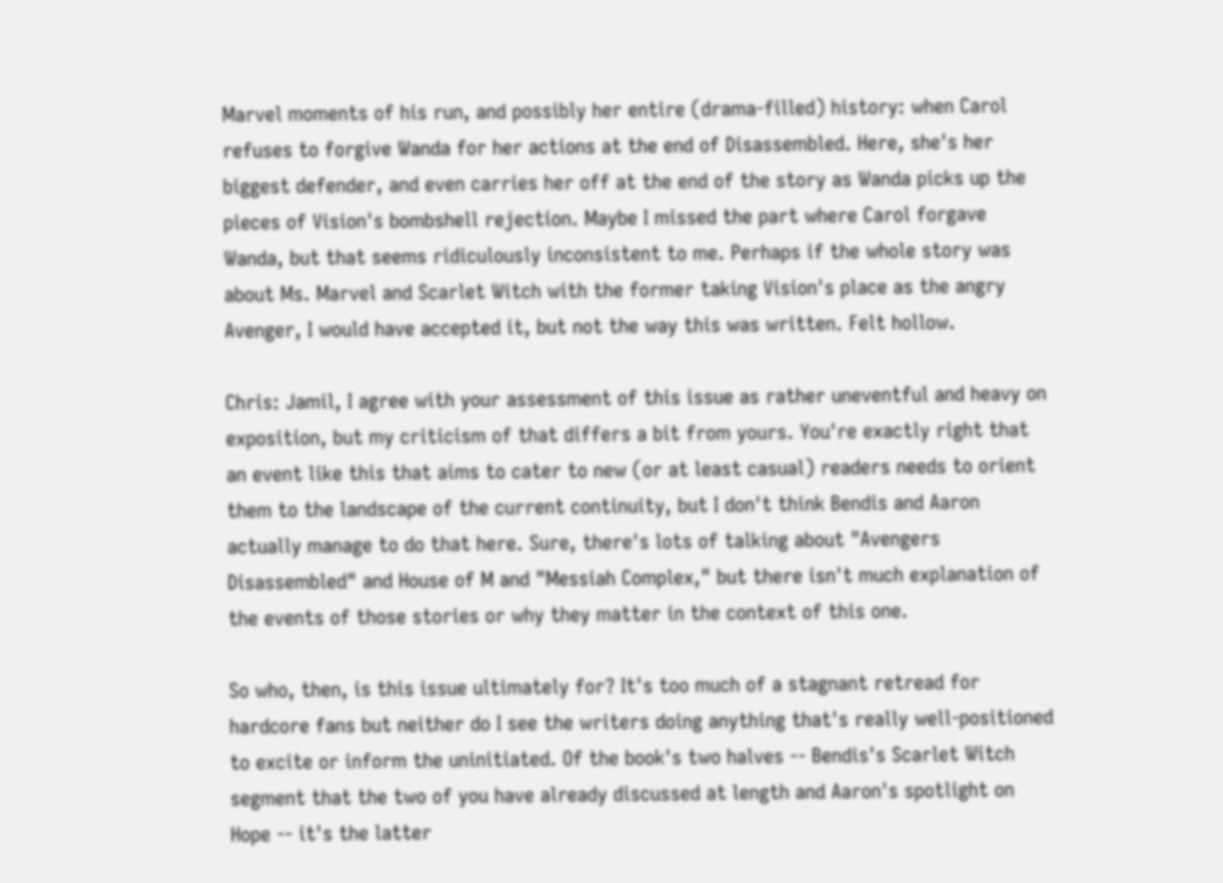Marvel moments of his run, and possibly her entire (drama-filled) history: when Carol refuses to forgive Wanda for her actions at the end of Disassembled. Here, she's her biggest defender, and even carries her off at the end of the story as Wanda picks up the pieces of Vision's bombshell rejection. Maybe I missed the part where Carol forgave Wanda, but that seems ridiculously inconsistent to me. Perhaps if the whole story was about Ms. Marvel and Scarlet Witch with the former taking Vision's place as the angry Avenger, I would have accepted it, but not the way this was written. Felt hollow.

Chris: Jamil, I agree with your assessment of this issue as rather uneventful and heavy on exposition, but my criticism of that differs a bit from yours. You're exactly right that an event like this that aims to cater to new (or at least casual) readers needs to orient them to the landscape of the current continuity, but I don't think Bendis and Aaron actually manage to do that here. Sure, there's lots of talking about "Avengers Disassembled" and House of M and "Messiah Complex," but there isn't much explanation of the events of those stories or why they matter in the context of this one.

So who, then, is this issue ultimately for? It's too much of a stagnant retread for hardcore fans but neither do I see the writers doing anything that's really well-positioned to excite or inform the uninitiated. Of the book's two halves -- Bendis's Scarlet Witch segment that the two of you have already discussed at length and Aaron's spotlight on Hope -- it's the latter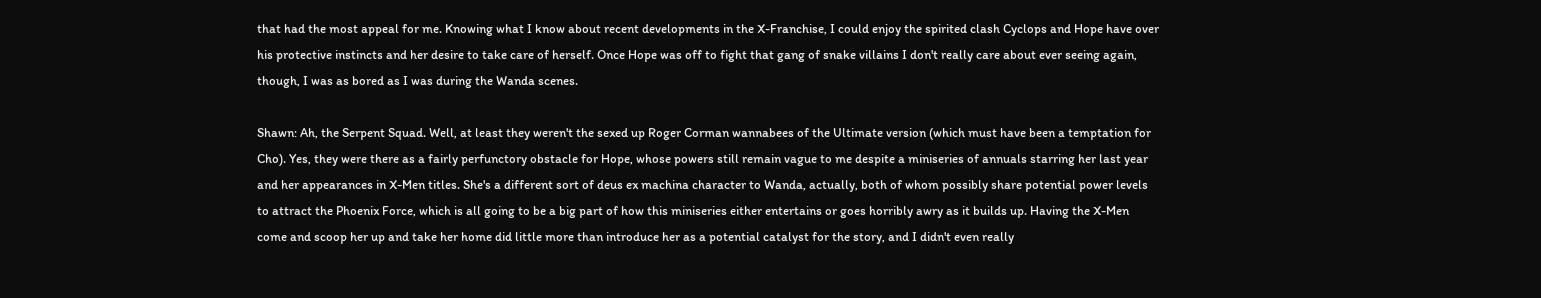that had the most appeal for me. Knowing what I know about recent developments in the X-Franchise, I could enjoy the spirited clash Cyclops and Hope have over his protective instincts and her desire to take care of herself. Once Hope was off to fight that gang of snake villains I don't really care about ever seeing again, though, I was as bored as I was during the Wanda scenes.

Shawn: Ah, the Serpent Squad. Well, at least they weren't the sexed up Roger Corman wannabees of the Ultimate version (which must have been a temptation for Cho). Yes, they were there as a fairly perfunctory obstacle for Hope, whose powers still remain vague to me despite a miniseries of annuals starring her last year and her appearances in X-Men titles. She's a different sort of deus ex machina character to Wanda, actually, both of whom possibly share potential power levels to attract the Phoenix Force, which is all going to be a big part of how this miniseries either entertains or goes horribly awry as it builds up. Having the X-Men come and scoop her up and take her home did little more than introduce her as a potential catalyst for the story, and I didn't even really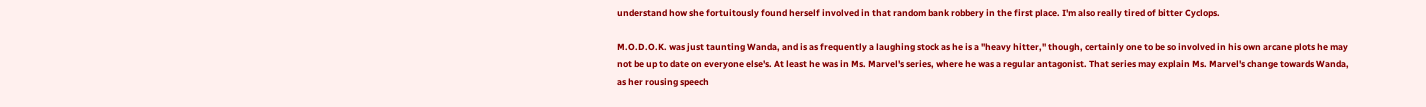understand how she fortuitously found herself involved in that random bank robbery in the first place. I'm also really tired of bitter Cyclops.

M.O.D.O.K. was just taunting Wanda, and is as frequently a laughing stock as he is a "heavy hitter," though, certainly one to be so involved in his own arcane plots he may not be up to date on everyone else's. At least he was in Ms. Marvel's series, where he was a regular antagonist. That series may explain Ms. Marvel's change towards Wanda, as her rousing speech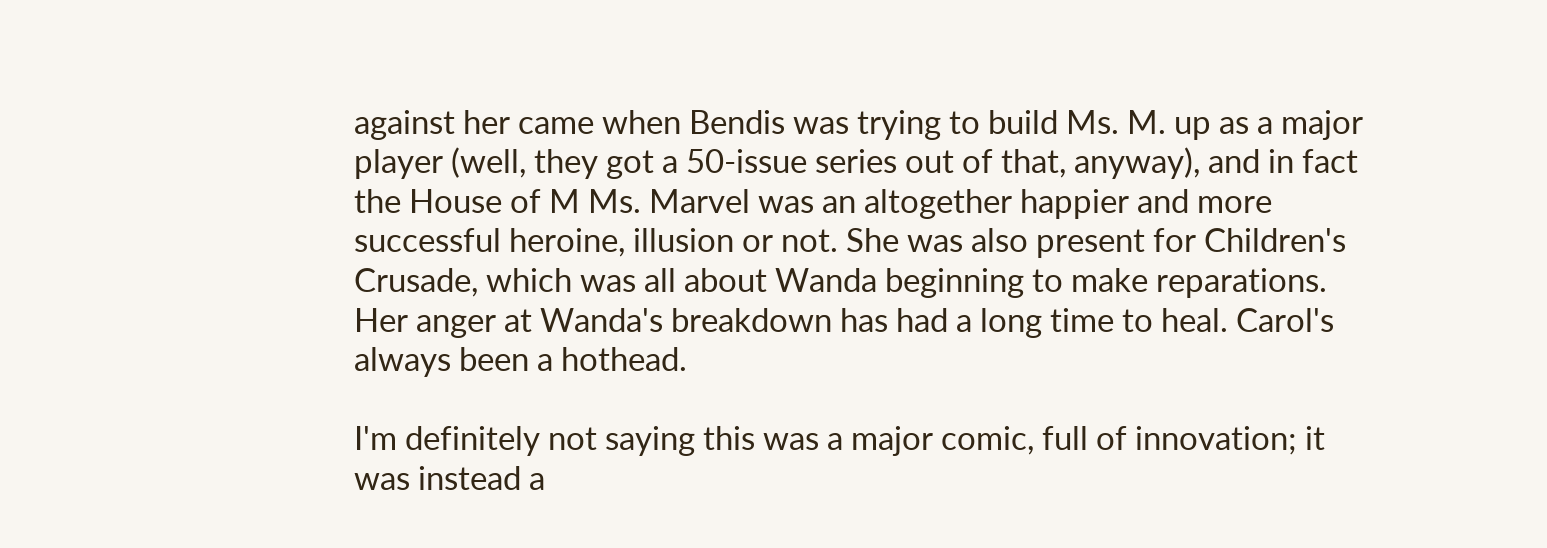against her came when Bendis was trying to build Ms. M. up as a major player (well, they got a 50-issue series out of that, anyway), and in fact the House of M Ms. Marvel was an altogether happier and more successful heroine, illusion or not. She was also present for Children's Crusade, which was all about Wanda beginning to make reparations. Her anger at Wanda's breakdown has had a long time to heal. Carol's always been a hothead.

I'm definitely not saying this was a major comic, full of innovation; it was instead a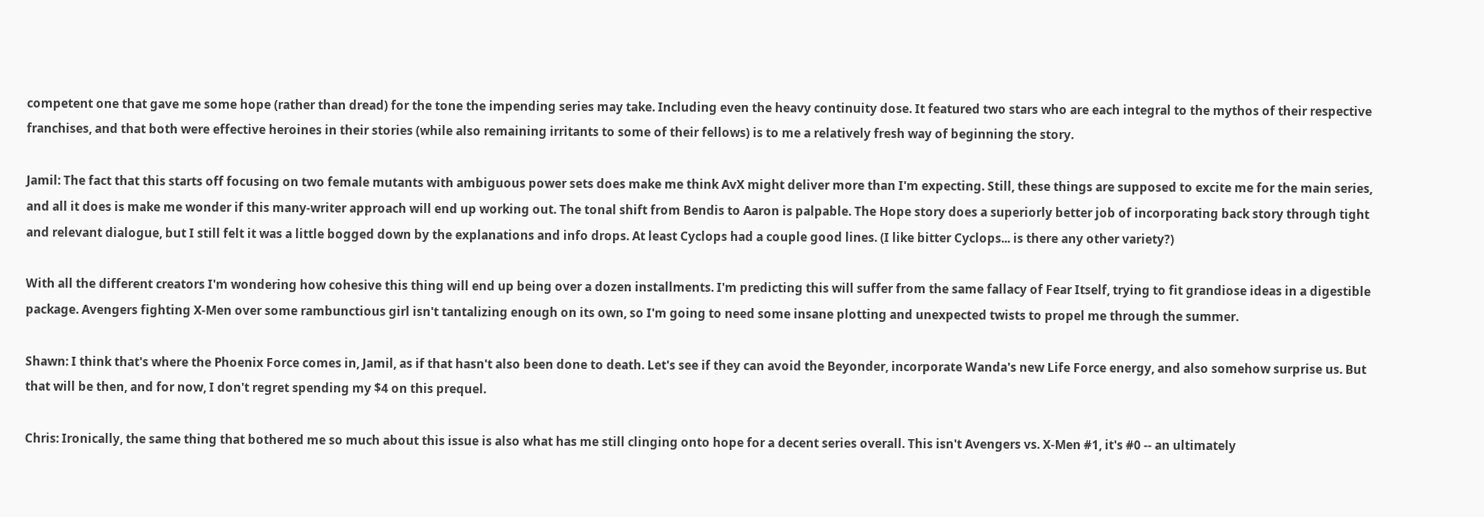competent one that gave me some hope (rather than dread) for the tone the impending series may take. Including even the heavy continuity dose. It featured two stars who are each integral to the mythos of their respective franchises, and that both were effective heroines in their stories (while also remaining irritants to some of their fellows) is to me a relatively fresh way of beginning the story.

Jamil: The fact that this starts off focusing on two female mutants with ambiguous power sets does make me think AvX might deliver more than I'm expecting. Still, these things are supposed to excite me for the main series, and all it does is make me wonder if this many-writer approach will end up working out. The tonal shift from Bendis to Aaron is palpable. The Hope story does a superiorly better job of incorporating back story through tight and relevant dialogue, but I still felt it was a little bogged down by the explanations and info drops. At least Cyclops had a couple good lines. (I like bitter Cyclops... is there any other variety?)

With all the different creators I'm wondering how cohesive this thing will end up being over a dozen installments. I'm predicting this will suffer from the same fallacy of Fear Itself, trying to fit grandiose ideas in a digestible package. Avengers fighting X-Men over some rambunctious girl isn't tantalizing enough on its own, so I'm going to need some insane plotting and unexpected twists to propel me through the summer.

Shawn: I think that's where the Phoenix Force comes in, Jamil, as if that hasn't also been done to death. Let's see if they can avoid the Beyonder, incorporate Wanda's new Life Force energy, and also somehow surprise us. But that will be then, and for now, I don't regret spending my $4 on this prequel.

Chris: Ironically, the same thing that bothered me so much about this issue is also what has me still clinging onto hope for a decent series overall. This isn't Avengers vs. X-Men #1, it's #0 -- an ultimately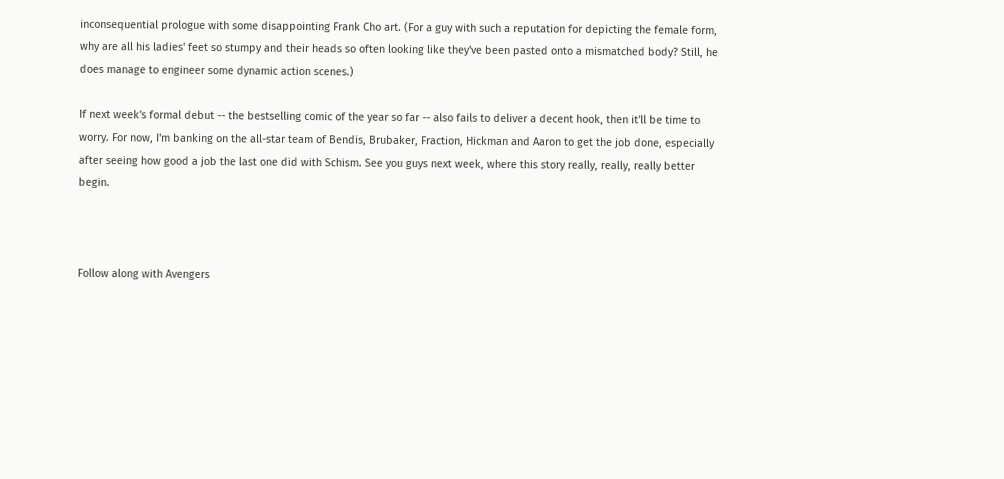inconsequential prologue with some disappointing Frank Cho art. (For a guy with such a reputation for depicting the female form, why are all his ladies' feet so stumpy and their heads so often looking like they've been pasted onto a mismatched body? Still, he does manage to engineer some dynamic action scenes.)

If next week's formal debut -- the bestselling comic of the year so far -- also fails to deliver a decent hook, then it'll be time to worry. For now, I'm banking on the all-star team of Bendis, Brubaker, Fraction, Hickman and Aaron to get the job done, especially after seeing how good a job the last one did with Schism. See you guys next week, where this story really, really, really better begin.



Follow along with Avengers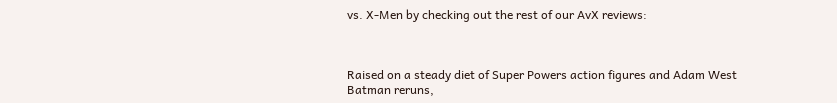vs. X-Men by checking out the rest of our AvX reviews:



Raised on a steady diet of Super Powers action figures and Adam West Batman reruns,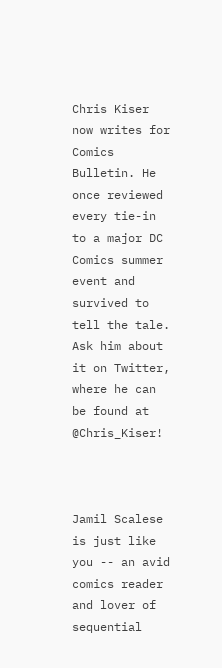Chris Kiser now writes for Comics Bulletin. He once reviewed every tie-in to a major DC Comics summer event and survived to tell the tale. Ask him about it on Twitter, where he can be found at @Chris_Kiser!



Jamil Scalese is just like you -- an avid comics reader and lover of sequential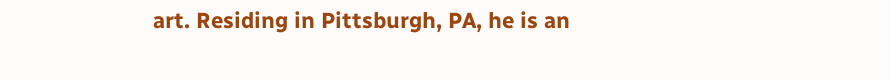art. Residing in Pittsburgh, PA, he is an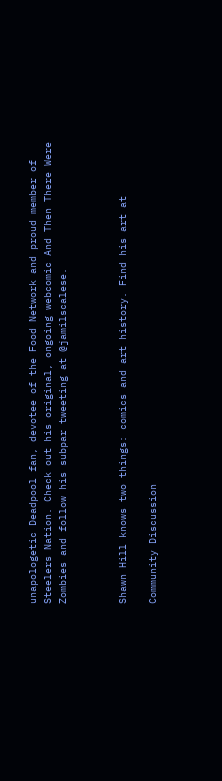unapologetic Deadpool fan, devotee of the Food Network and proud member of Steelers Nation. Check out his original, ongoing webcomic And Then There Were Zombies and follow his subpar tweeting at @jamilscalese.



Shawn Hill knows two things: comics and art history. Find his art at

Community Discussion